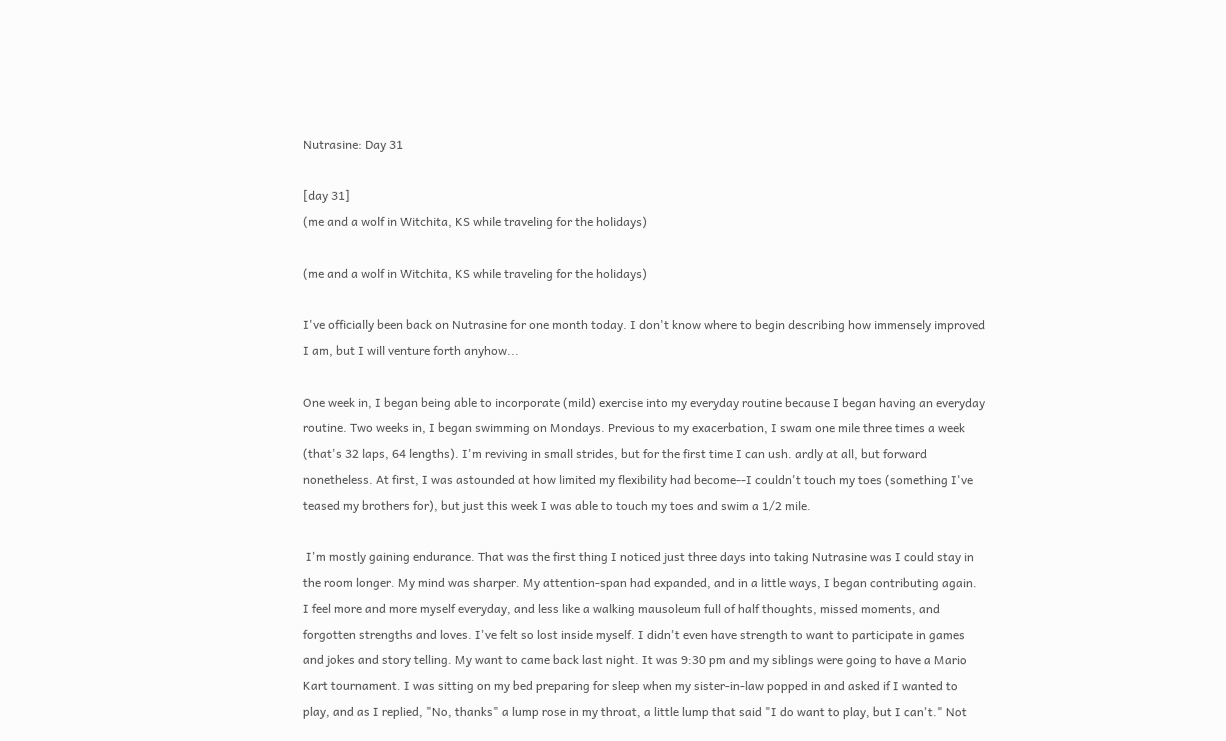Nutrasine: Day 31

[day 31]
(me and a wolf in Witchita, KS while traveling for the holidays)

(me and a wolf in Witchita, KS while traveling for the holidays)

I've officially been back on Nutrasine for one month today. I don't know where to begin describing how immensely improved I am, but I will venture forth anyhow...

One week in, I began being able to incorporate (mild) exercise into my everyday routine because I began having an everyday routine. Two weeks in, I began swimming on Mondays. Previous to my exacerbation, I swam one mile three times a week (that's 32 laps, 64 lengths). I'm reviving in small strides, but for the first time I can ush. ardly at all, but forward nonetheless. At first, I was astounded at how limited my flexibility had become--I couldn't touch my toes (something I've teased my brothers for), but just this week I was able to touch my toes and swim a 1/2 mile.

 I'm mostly gaining endurance. That was the first thing I noticed just three days into taking Nutrasine was I could stay in the room longer. My mind was sharper. My attention-span had expanded, and in a little ways, I began contributing again. I feel more and more myself everyday, and less like a walking mausoleum full of half thoughts, missed moments, and forgotten strengths and loves. I've felt so lost inside myself. I didn't even have strength to want to participate in games and jokes and story telling. My want to came back last night. It was 9:30 pm and my siblings were going to have a Mario Kart tournament. I was sitting on my bed preparing for sleep when my sister-in-law popped in and asked if I wanted to play, and as I replied, "No, thanks" a lump rose in my throat, a little lump that said "I do want to play, but I can't." Not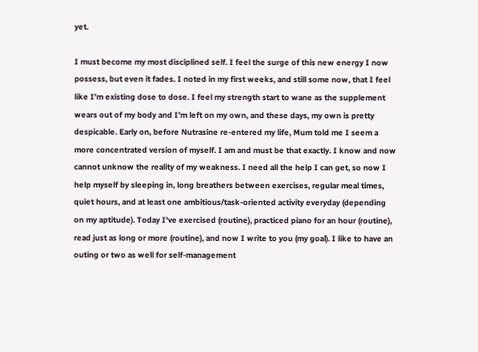yet.

I must become my most disciplined self. I feel the surge of this new energy I now possess, but even it fades. I noted in my first weeks, and still some now, that I feel like I'm existing dose to dose. I feel my strength start to wane as the supplement wears out of my body and I'm left on my own, and these days, my own is pretty despicable. Early on, before Nutrasine re-entered my life, Mum told me I seem a more concentrated version of myself. I am and must be that exactly. I know and now cannot unknow the reality of my weakness. I need all the help I can get, so now I help myself by sleeping in, long breathers between exercises, regular meal times, quiet hours, and at least one ambitious/task-oriented activity everyday (depending on my aptitude). Today I've exercised (routine), practiced piano for an hour (routine), read just as long or more (routine), and now I write to you (my goal). I like to have an outing or two as well for self-management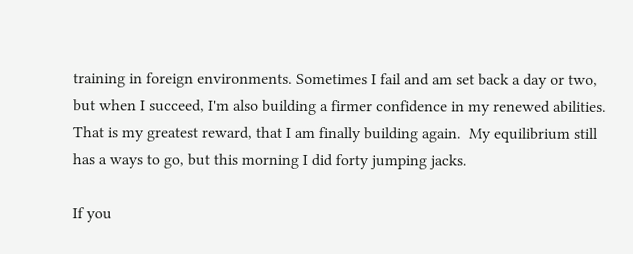training in foreign environments. Sometimes I fail and am set back a day or two, but when I succeed, I'm also building a firmer confidence in my renewed abilities. That is my greatest reward, that I am finally building again.  My equilibrium still has a ways to go, but this morning I did forty jumping jacks.

If you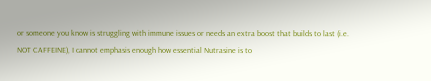or someone you know is struggling with immune issues or needs an extra boost that builds to last (i.e. NOT CAFFEINE), I cannot emphasis enough how essential Nutrasine is to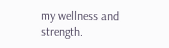my wellness and strength.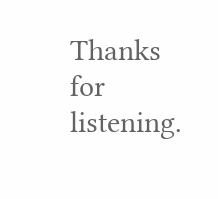Thanks for listening.